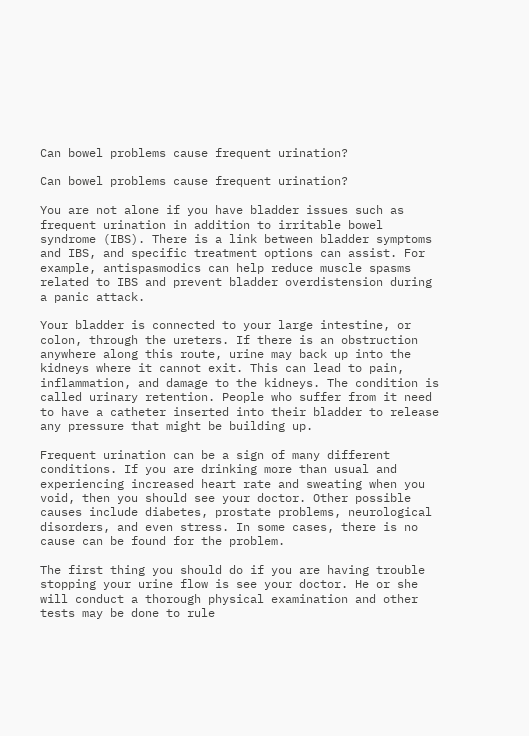Can bowel problems cause frequent urination?

Can bowel problems cause frequent urination?

You are not alone if you have bladder issues such as frequent urination in addition to irritable bowel syndrome (IBS). There is a link between bladder symptoms and IBS, and specific treatment options can assist. For example, antispasmodics can help reduce muscle spasms related to IBS and prevent bladder overdistension during a panic attack.

Your bladder is connected to your large intestine, or colon, through the ureters. If there is an obstruction anywhere along this route, urine may back up into the kidneys where it cannot exit. This can lead to pain, inflammation, and damage to the kidneys. The condition is called urinary retention. People who suffer from it need to have a catheter inserted into their bladder to release any pressure that might be building up.

Frequent urination can be a sign of many different conditions. If you are drinking more than usual and experiencing increased heart rate and sweating when you void, then you should see your doctor. Other possible causes include diabetes, prostate problems, neurological disorders, and even stress. In some cases, there is no cause can be found for the problem.

The first thing you should do if you are having trouble stopping your urine flow is see your doctor. He or she will conduct a thorough physical examination and other tests may be done to rule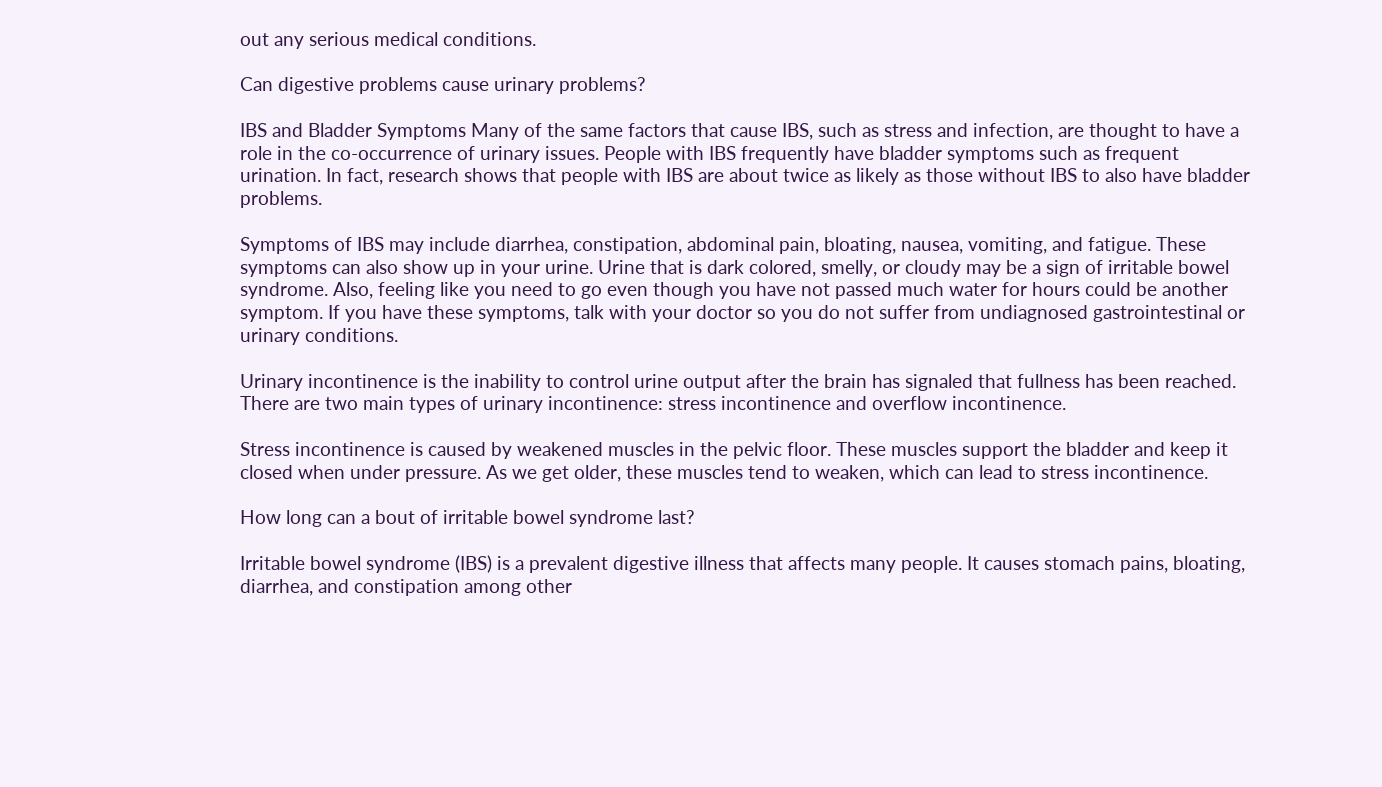out any serious medical conditions.

Can digestive problems cause urinary problems?

IBS and Bladder Symptoms Many of the same factors that cause IBS, such as stress and infection, are thought to have a role in the co-occurrence of urinary issues. People with IBS frequently have bladder symptoms such as frequent urination. In fact, research shows that people with IBS are about twice as likely as those without IBS to also have bladder problems.

Symptoms of IBS may include diarrhea, constipation, abdominal pain, bloating, nausea, vomiting, and fatigue. These symptoms can also show up in your urine. Urine that is dark colored, smelly, or cloudy may be a sign of irritable bowel syndrome. Also, feeling like you need to go even though you have not passed much water for hours could be another symptom. If you have these symptoms, talk with your doctor so you do not suffer from undiagnosed gastrointestinal or urinary conditions.

Urinary incontinence is the inability to control urine output after the brain has signaled that fullness has been reached. There are two main types of urinary incontinence: stress incontinence and overflow incontinence.

Stress incontinence is caused by weakened muscles in the pelvic floor. These muscles support the bladder and keep it closed when under pressure. As we get older, these muscles tend to weaken, which can lead to stress incontinence.

How long can a bout of irritable bowel syndrome last?

Irritable bowel syndrome (IBS) is a prevalent digestive illness that affects many people. It causes stomach pains, bloating, diarrhea, and constipation among other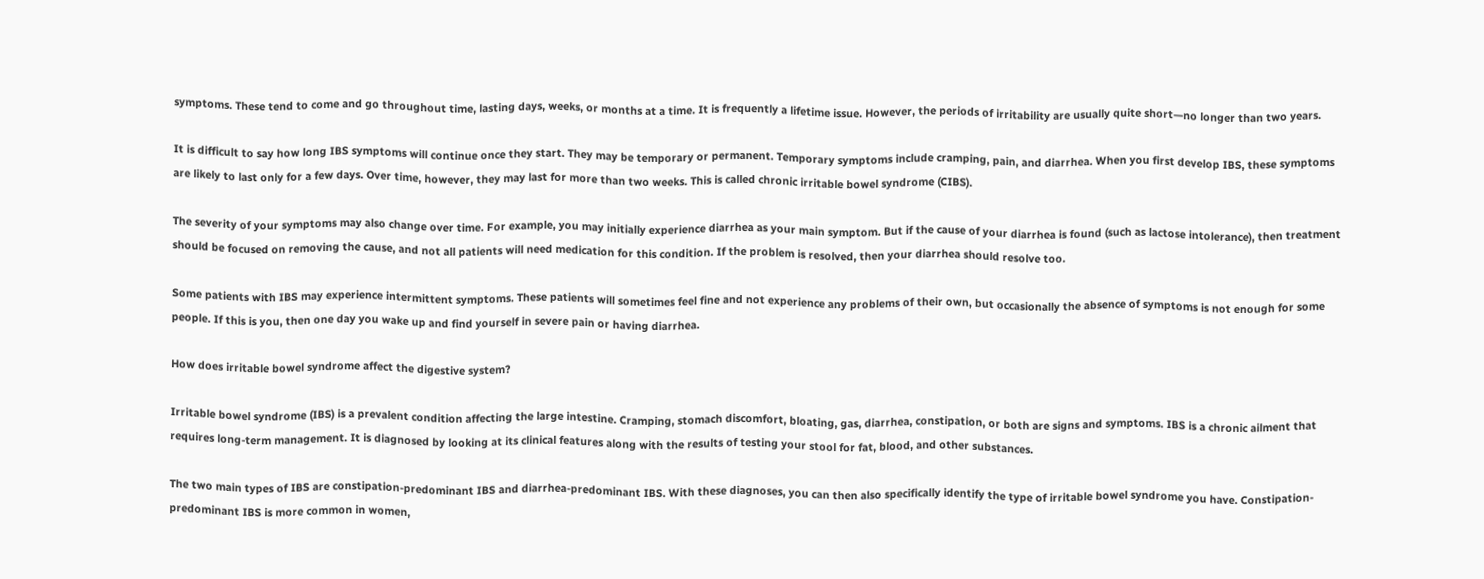symptoms. These tend to come and go throughout time, lasting days, weeks, or months at a time. It is frequently a lifetime issue. However, the periods of irritability are usually quite short—no longer than two years.

It is difficult to say how long IBS symptoms will continue once they start. They may be temporary or permanent. Temporary symptoms include cramping, pain, and diarrhea. When you first develop IBS, these symptoms are likely to last only for a few days. Over time, however, they may last for more than two weeks. This is called chronic irritable bowel syndrome (CIBS).

The severity of your symptoms may also change over time. For example, you may initially experience diarrhea as your main symptom. But if the cause of your diarrhea is found (such as lactose intolerance), then treatment should be focused on removing the cause, and not all patients will need medication for this condition. If the problem is resolved, then your diarrhea should resolve too.

Some patients with IBS may experience intermittent symptoms. These patients will sometimes feel fine and not experience any problems of their own, but occasionally the absence of symptoms is not enough for some people. If this is you, then one day you wake up and find yourself in severe pain or having diarrhea.

How does irritable bowel syndrome affect the digestive system?

Irritable bowel syndrome (IBS) is a prevalent condition affecting the large intestine. Cramping, stomach discomfort, bloating, gas, diarrhea, constipation, or both are signs and symptoms. IBS is a chronic ailment that requires long-term management. It is diagnosed by looking at its clinical features along with the results of testing your stool for fat, blood, and other substances.

The two main types of IBS are constipation-predominant IBS and diarrhea-predominant IBS. With these diagnoses, you can then also specifically identify the type of irritable bowel syndrome you have. Constipation-predominant IBS is more common in women,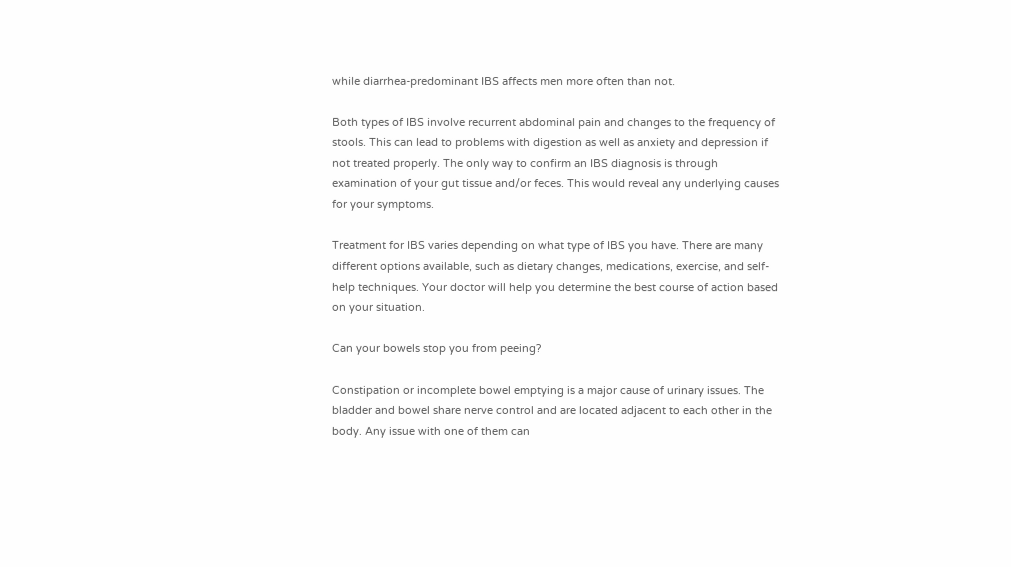while diarrhea-predominant IBS affects men more often than not.

Both types of IBS involve recurrent abdominal pain and changes to the frequency of stools. This can lead to problems with digestion as well as anxiety and depression if not treated properly. The only way to confirm an IBS diagnosis is through examination of your gut tissue and/or feces. This would reveal any underlying causes for your symptoms.

Treatment for IBS varies depending on what type of IBS you have. There are many different options available, such as dietary changes, medications, exercise, and self-help techniques. Your doctor will help you determine the best course of action based on your situation.

Can your bowels stop you from peeing?

Constipation or incomplete bowel emptying is a major cause of urinary issues. The bladder and bowel share nerve control and are located adjacent to each other in the body. Any issue with one of them can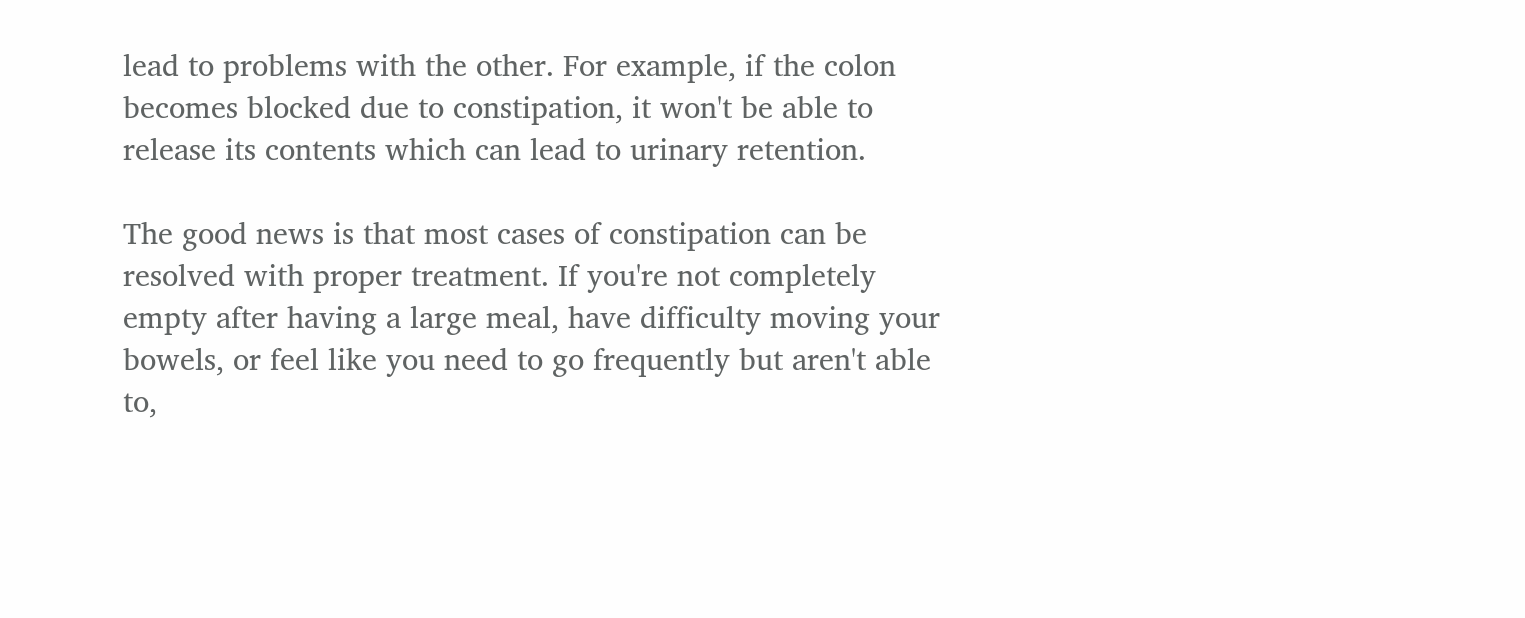lead to problems with the other. For example, if the colon becomes blocked due to constipation, it won't be able to release its contents which can lead to urinary retention.

The good news is that most cases of constipation can be resolved with proper treatment. If you're not completely empty after having a large meal, have difficulty moving your bowels, or feel like you need to go frequently but aren't able to,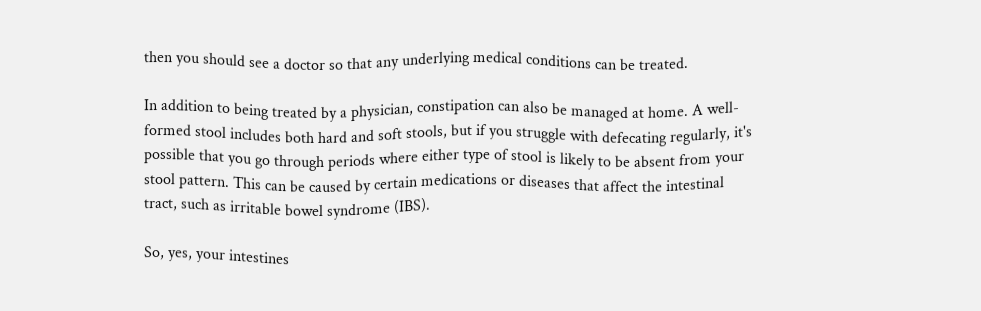then you should see a doctor so that any underlying medical conditions can be treated.

In addition to being treated by a physician, constipation can also be managed at home. A well-formed stool includes both hard and soft stools, but if you struggle with defecating regularly, it's possible that you go through periods where either type of stool is likely to be absent from your stool pattern. This can be caused by certain medications or diseases that affect the intestinal tract, such as irritable bowel syndrome (IBS).

So, yes, your intestines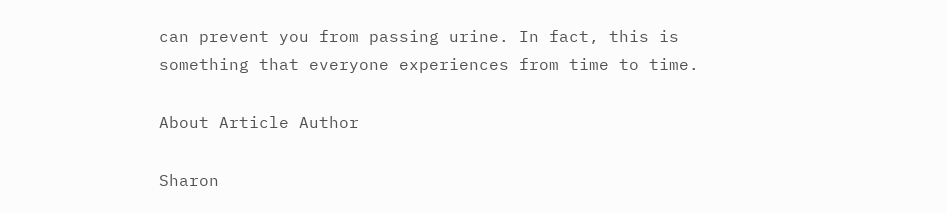can prevent you from passing urine. In fact, this is something that everyone experiences from time to time.

About Article Author

Sharon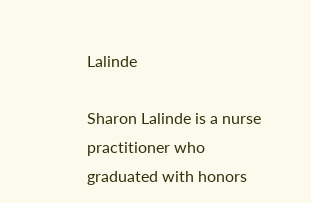Lalinde

Sharon Lalinde is a nurse practitioner who graduated with honors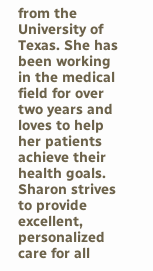from the University of Texas. She has been working in the medical field for over two years and loves to help her patients achieve their health goals. Sharon strives to provide excellent, personalized care for all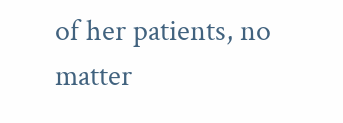of her patients, no matter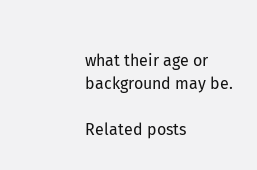what their age or background may be.

Related posts